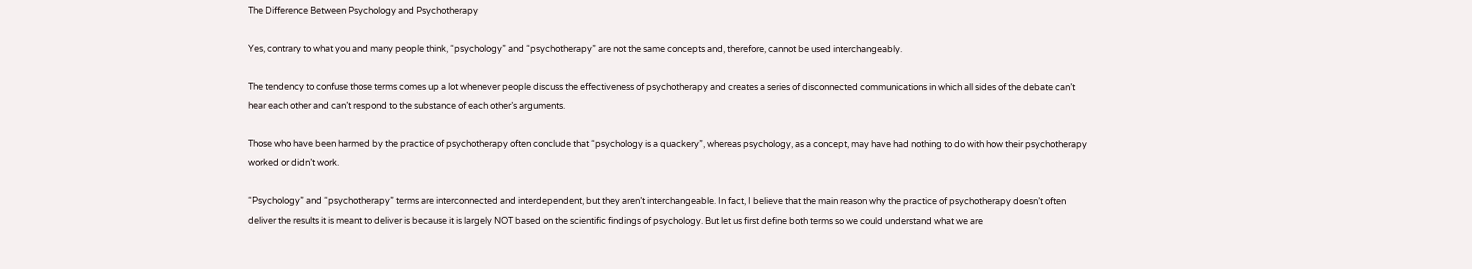The Difference Between Psychology and Psychotherapy

Yes, contrary to what you and many people think, “psychology” and “psychotherapy” are not the same concepts and, therefore, cannot be used interchangeably.

The tendency to confuse those terms comes up a lot whenever people discuss the effectiveness of psychotherapy and creates a series of disconnected communications in which all sides of the debate can’t hear each other and can’t respond to the substance of each other’s arguments.

Those who have been harmed by the practice of psychotherapy often conclude that “psychology is a quackery”, whereas psychology, as a concept, may have had nothing to do with how their psychotherapy worked or didn’t work.

“Psychology” and “psychotherapy” terms are interconnected and interdependent, but they aren’t interchangeable. In fact, I believe that the main reason why the practice of psychotherapy doesn’t often deliver the results it is meant to deliver is because it is largely NOT based on the scientific findings of psychology. But let us first define both terms so we could understand what we are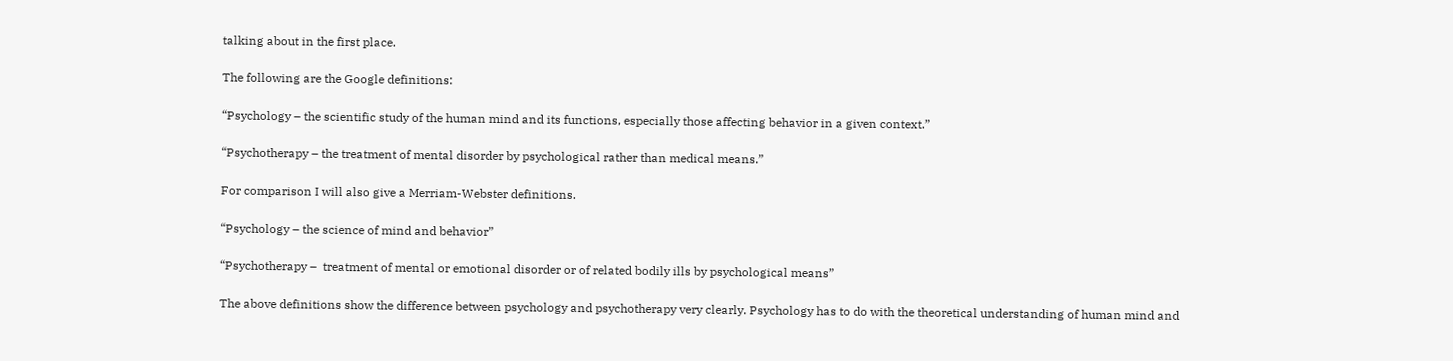talking about in the first place.

The following are the Google definitions:

“Psychology – the scientific study of the human mind and its functions, especially those affecting behavior in a given context.”

“Psychotherapy – the treatment of mental disorder by psychological rather than medical means.”

For comparison I will also give a Merriam-Webster definitions.

“Psychology – the science of mind and behavior”

“Psychotherapy –  treatment of mental or emotional disorder or of related bodily ills by psychological means”

The above definitions show the difference between psychology and psychotherapy very clearly. Psychology has to do with the theoretical understanding of human mind and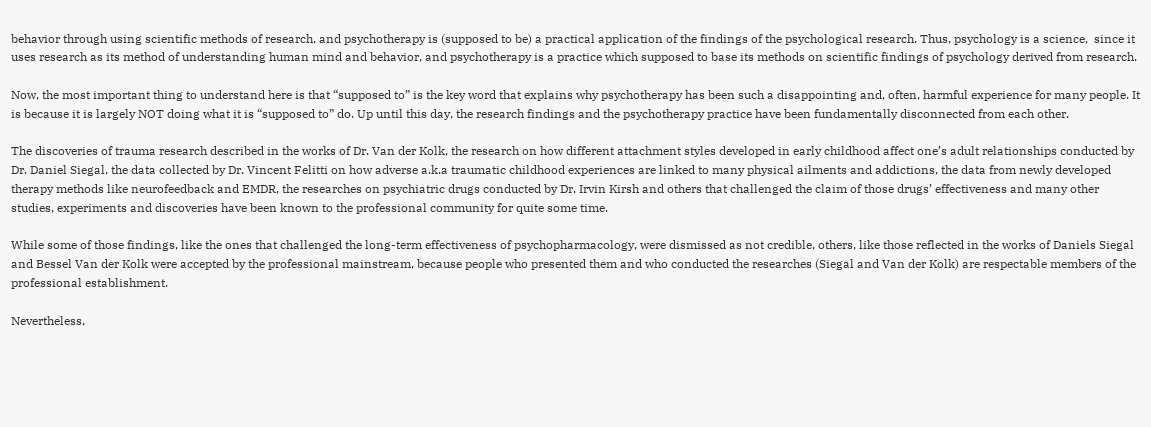behavior through using scientific methods of research, and psychotherapy is (supposed to be) a practical application of the findings of the psychological research. Thus, psychology is a science,  since it uses research as its method of understanding human mind and behavior, and psychotherapy is a practice which supposed to base its methods on scientific findings of psychology derived from research.

Now, the most important thing to understand here is that “supposed to” is the key word that explains why psychotherapy has been such a disappointing and, often, harmful experience for many people. It is because it is largely NOT doing what it is “supposed to” do. Up until this day, the research findings and the psychotherapy practice have been fundamentally disconnected from each other.

The discoveries of trauma research described in the works of Dr. Van der Kolk, the research on how different attachment styles developed in early childhood affect one’s adult relationships conducted by Dr. Daniel Siegal, the data collected by Dr. Vincent Felitti on how adverse a.k.a traumatic childhood experiences are linked to many physical ailments and addictions, the data from newly developed therapy methods like neurofeedback and EMDR, the researches on psychiatric drugs conducted by Dr. Irvin Kirsh and others that challenged the claim of those drugs’ effectiveness and many other studies, experiments and discoveries have been known to the professional community for quite some time.

While some of those findings, like the ones that challenged the long-term effectiveness of psychopharmacology, were dismissed as not credible, others, like those reflected in the works of Daniels Siegal and Bessel Van der Kolk were accepted by the professional mainstream, because people who presented them and who conducted the researches (Siegal and Van der Kolk) are respectable members of the professional establishment.

Nevertheless,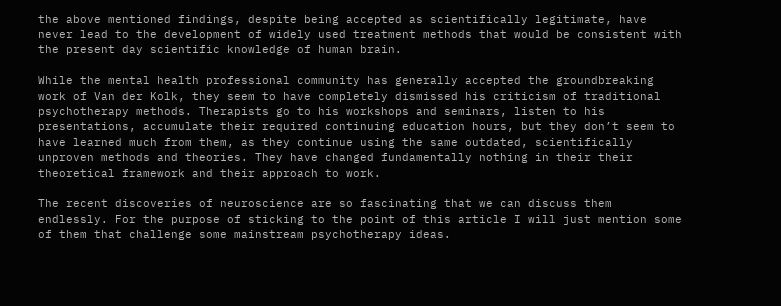the above mentioned findings, despite being accepted as scientifically legitimate, have never lead to the development of widely used treatment methods that would be consistent with the present day scientific knowledge of human brain.

While the mental health professional community has generally accepted the groundbreaking work of Van der Kolk, they seem to have completely dismissed his criticism of traditional psychotherapy methods. Therapists go to his workshops and seminars, listen to his presentations, accumulate their required continuing education hours, but they don’t seem to have learned much from them, as they continue using the same outdated, scientifically unproven methods and theories. They have changed fundamentally nothing in their their theoretical framework and their approach to work.

The recent discoveries of neuroscience are so fascinating that we can discuss them endlessly. For the purpose of sticking to the point of this article I will just mention some of them that challenge some mainstream psychotherapy ideas.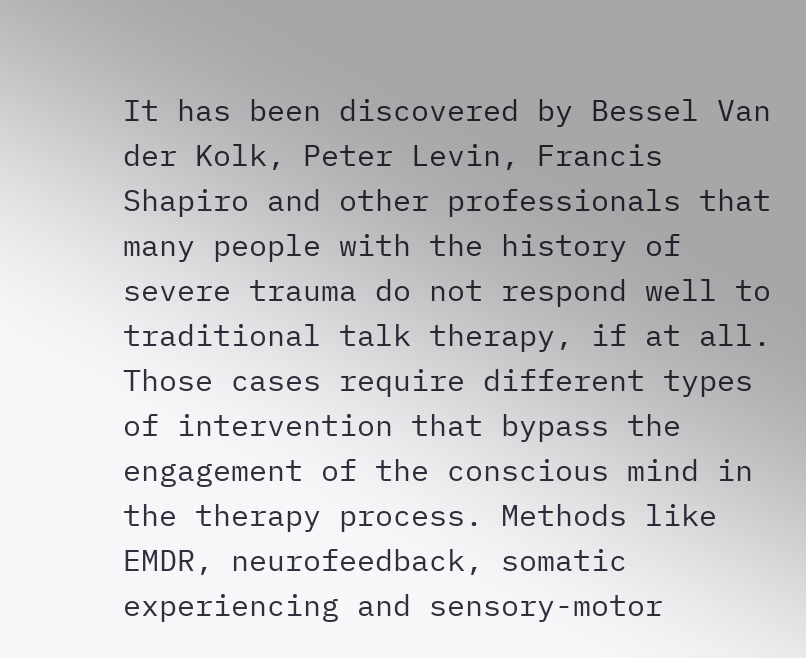It has been discovered by Bessel Van der Kolk, Peter Levin, Francis Shapiro and other professionals that many people with the history of severe trauma do not respond well to traditional talk therapy, if at all.  Those cases require different types of intervention that bypass the engagement of the conscious mind in the therapy process. Methods like EMDR, neurofeedback, somatic experiencing and sensory-motor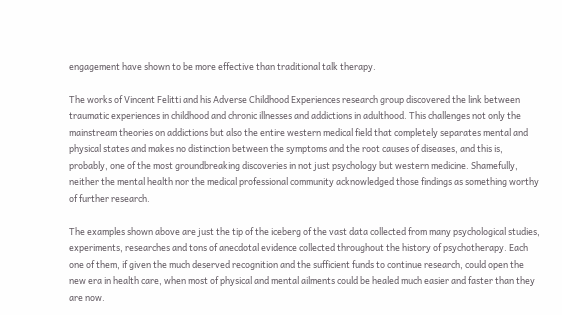engagement have shown to be more effective than traditional talk therapy.

The works of Vincent Felitti and his Adverse Childhood Experiences research group discovered the link between traumatic experiences in childhood and chronic illnesses and addictions in adulthood. This challenges not only the mainstream theories on addictions but also the entire western medical field that completely separates mental and physical states and makes no distinction between the symptoms and the root causes of diseases, and this is, probably, one of the most groundbreaking discoveries in not just psychology but western medicine. Shamefully, neither the mental health nor the medical professional community acknowledged those findings as something worthy of further research.

The examples shown above are just the tip of the iceberg of the vast data collected from many psychological studies, experiments, researches and tons of anecdotal evidence collected throughout the history of psychotherapy. Each one of them, if given the much deserved recognition and the sufficient funds to continue research, could open the new era in health care, when most of physical and mental ailments could be healed much easier and faster than they are now.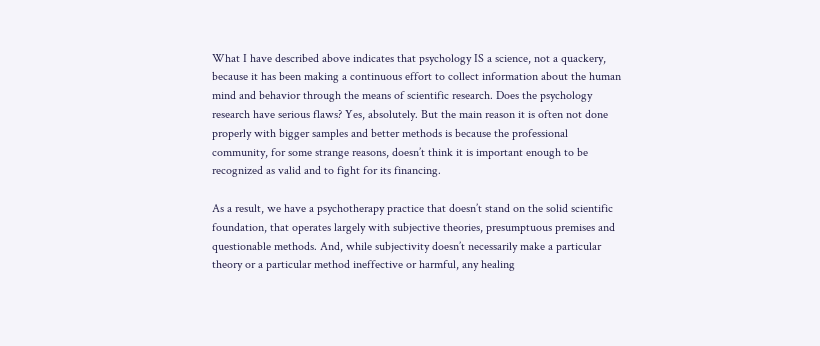What I have described above indicates that psychology IS a science, not a quackery, because it has been making a continuous effort to collect information about the human mind and behavior through the means of scientific research. Does the psychology research have serious flaws? Yes, absolutely. But the main reason it is often not done properly with bigger samples and better methods is because the professional community, for some strange reasons, doesn’t think it is important enough to be recognized as valid and to fight for its financing.

As a result, we have a psychotherapy practice that doesn’t stand on the solid scientific foundation, that operates largely with subjective theories, presumptuous premises and questionable methods. And, while subjectivity doesn’t necessarily make a particular theory or a particular method ineffective or harmful, any healing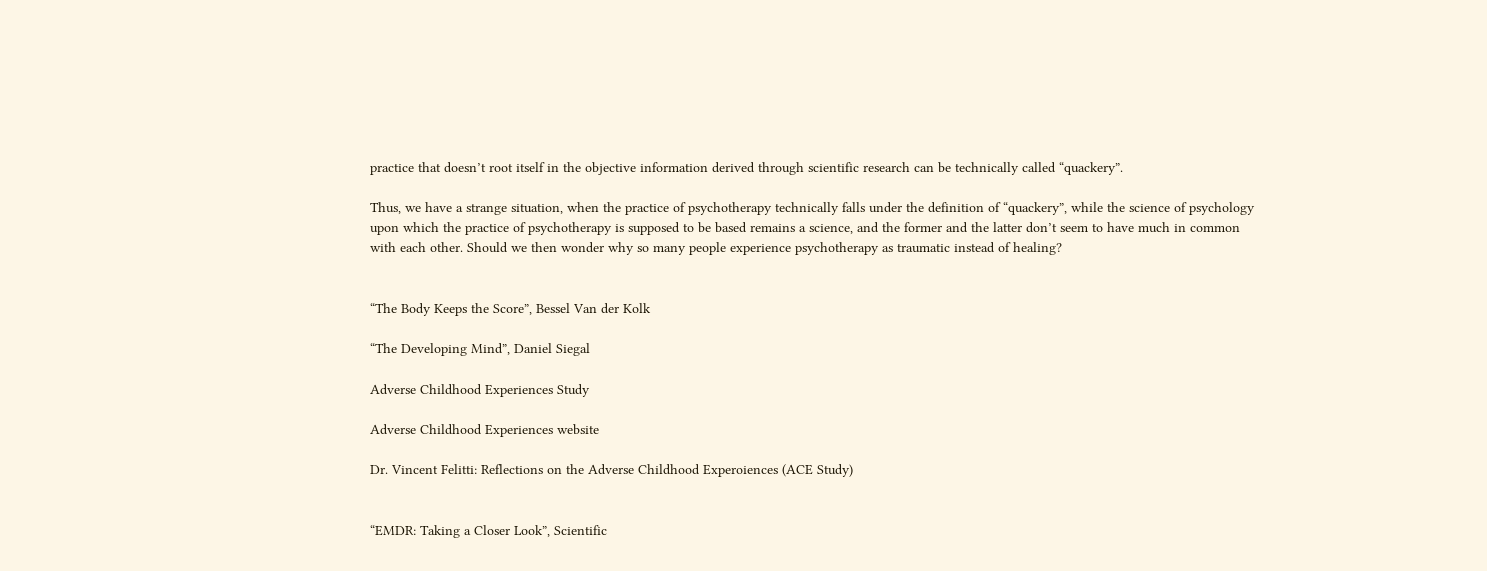practice that doesn’t root itself in the objective information derived through scientific research can be technically called “quackery”.

Thus, we have a strange situation, when the practice of psychotherapy technically falls under the definition of “quackery”, while the science of psychology upon which the practice of psychotherapy is supposed to be based remains a science, and the former and the latter don’t seem to have much in common with each other. Should we then wonder why so many people experience psychotherapy as traumatic instead of healing?


“The Body Keeps the Score”, Bessel Van der Kolk

“The Developing Mind”, Daniel Siegal

Adverse Childhood Experiences Study

Adverse Childhood Experiences website

Dr. Vincent Felitti: Reflections on the Adverse Childhood Experoiences (ACE Study)


“EMDR: Taking a Closer Look”, Scientific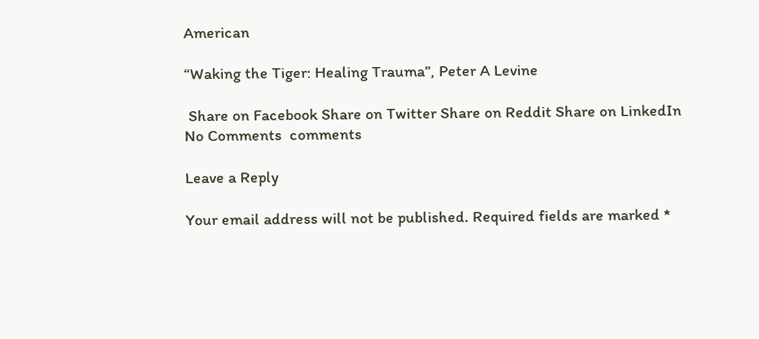American

“Waking the Tiger: Healing Trauma”, Peter A Levine

 Share on Facebook Share on Twitter Share on Reddit Share on LinkedIn
No Comments  comments

Leave a Reply

Your email address will not be published. Required fields are marked *